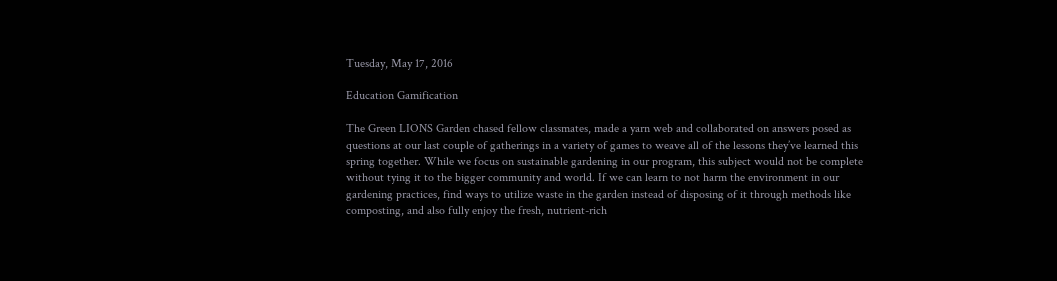Tuesday, May 17, 2016

Education Gamification

The Green LIONS Garden chased fellow classmates, made a yarn web and collaborated on answers posed as questions at our last couple of gatherings in a variety of games to weave all of the lessons they’ve learned this spring together. While we focus on sustainable gardening in our program, this subject would not be complete without tying it to the bigger community and world. If we can learn to not harm the environment in our gardening practices, find ways to utilize waste in the garden instead of disposing of it through methods like composting, and also fully enjoy the fresh, nutrient-rich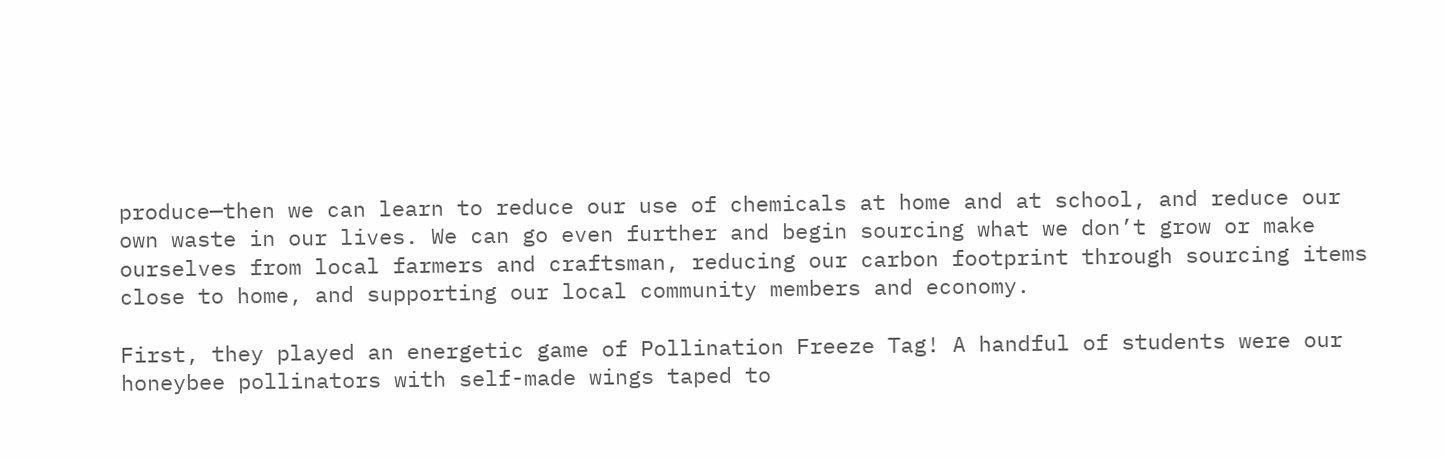produce—then we can learn to reduce our use of chemicals at home and at school, and reduce our own waste in our lives. We can go even further and begin sourcing what we don’t grow or make ourselves from local farmers and craftsman, reducing our carbon footprint through sourcing items close to home, and supporting our local community members and economy.

First, they played an energetic game of Pollination Freeze Tag! A handful of students were our honeybee pollinators with self-made wings taped to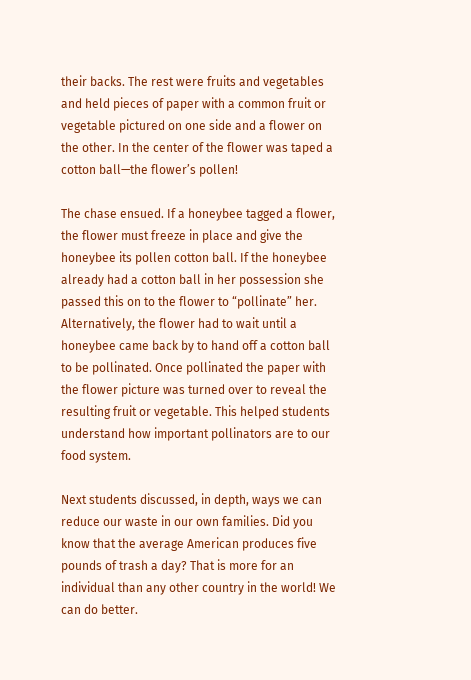their backs. The rest were fruits and vegetables and held pieces of paper with a common fruit or vegetable pictured on one side and a flower on the other. In the center of the flower was taped a cotton ball—the flower’s pollen!

The chase ensued. If a honeybee tagged a flower, the flower must freeze in place and give the honeybee its pollen cotton ball. If the honeybee already had a cotton ball in her possession she passed this on to the flower to “pollinate” her. Alternatively, the flower had to wait until a honeybee came back by to hand off a cotton ball to be pollinated. Once pollinated the paper with the flower picture was turned over to reveal the resulting fruit or vegetable. This helped students understand how important pollinators are to our food system.

Next students discussed, in depth, ways we can reduce our waste in our own families. Did you know that the average American produces five pounds of trash a day? That is more for an individual than any other country in the world! We can do better.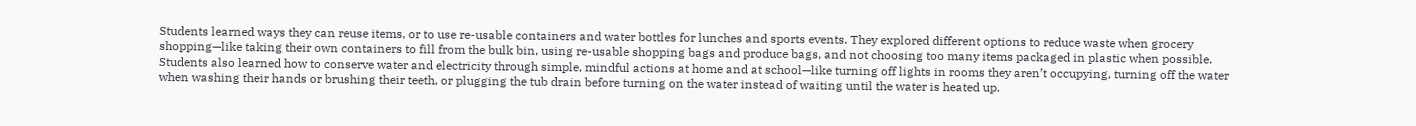Students learned ways they can reuse items, or to use re-usable containers and water bottles for lunches and sports events. They explored different options to reduce waste when grocery shopping—like taking their own containers to fill from the bulk bin, using re-usable shopping bags and produce bags, and not choosing too many items packaged in plastic when possible. Students also learned how to conserve water and electricity through simple, mindful actions at home and at school—like turning off lights in rooms they aren’t occupying, turning off the water when washing their hands or brushing their teeth, or plugging the tub drain before turning on the water instead of waiting until the water is heated up.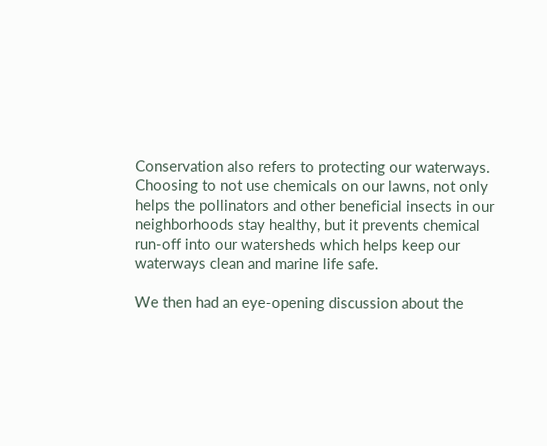Conservation also refers to protecting our waterways. Choosing to not use chemicals on our lawns, not only helps the pollinators and other beneficial insects in our neighborhoods stay healthy, but it prevents chemical run-off into our watersheds which helps keep our waterways clean and marine life safe.

We then had an eye-opening discussion about the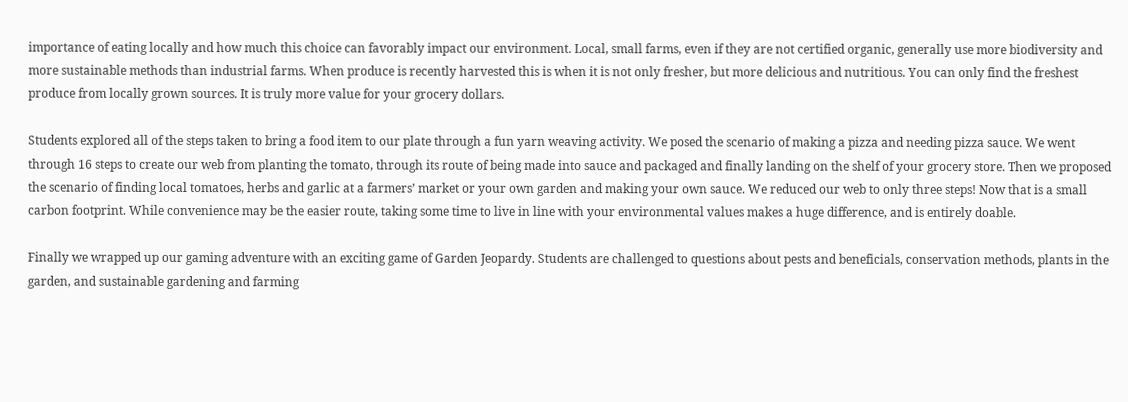importance of eating locally and how much this choice can favorably impact our environment. Local, small farms, even if they are not certified organic, generally use more biodiversity and more sustainable methods than industrial farms. When produce is recently harvested this is when it is not only fresher, but more delicious and nutritious. You can only find the freshest produce from locally grown sources. It is truly more value for your grocery dollars.

Students explored all of the steps taken to bring a food item to our plate through a fun yarn weaving activity. We posed the scenario of making a pizza and needing pizza sauce. We went through 16 steps to create our web from planting the tomato, through its route of being made into sauce and packaged and finally landing on the shelf of your grocery store. Then we proposed the scenario of finding local tomatoes, herbs and garlic at a farmers’ market or your own garden and making your own sauce. We reduced our web to only three steps! Now that is a small carbon footprint. While convenience may be the easier route, taking some time to live in line with your environmental values makes a huge difference, and is entirely doable.

Finally we wrapped up our gaming adventure with an exciting game of Garden Jeopardy. Students are challenged to questions about pests and beneficials, conservation methods, plants in the garden, and sustainable gardening and farming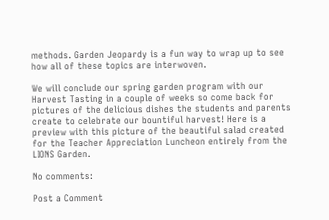methods. Garden Jeopardy is a fun way to wrap up to see how all of these topics are interwoven.

We will conclude our spring garden program with our Harvest Tasting in a couple of weeks so come back for pictures of the delicious dishes the students and parents create to celebrate our bountiful harvest! Here is a preview with this picture of the beautiful salad created for the Teacher Appreciation Luncheon entirely from the LIONS Garden.

No comments:

Post a Comment